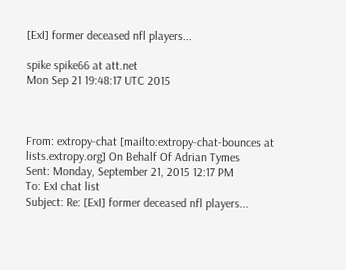[ExI] former deceased nfl players...

spike spike66 at att.net
Mon Sep 21 19:48:17 UTC 2015



From: extropy-chat [mailto:extropy-chat-bounces at lists.extropy.org] On Behalf Of Adrian Tymes
Sent: Monday, September 21, 2015 12:17 PM
To: ExI chat list
Subject: Re: [ExI] former deceased nfl players...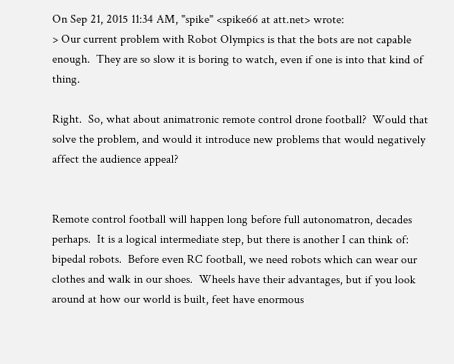On Sep 21, 2015 11:34 AM, "spike" <spike66 at att.net> wrote:
> Our current problem with Robot Olympics is that the bots are not capable enough.  They are so slow it is boring to watch, even if one is into that kind of thing.

Right.  So, what about animatronic remote control drone football?  Would that solve the problem, and would it introduce new problems that would negatively affect the audience appeal?


Remote control football will happen long before full autonomatron, decades perhaps.  It is a logical intermediate step, but there is another I can think of: bipedal robots.  Before even RC football, we need robots which can wear our clothes and walk in our shoes.  Wheels have their advantages, but if you look around at how our world is built, feet have enormous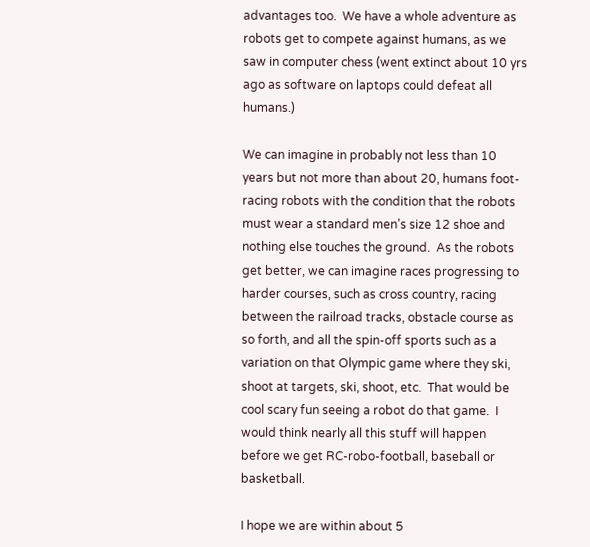advantages too.  We have a whole adventure as robots get to compete against humans, as we saw in computer chess (went extinct about 10 yrs ago as software on laptops could defeat all humans.)

We can imagine in probably not less than 10 years but not more than about 20, humans foot-racing robots with the condition that the robots must wear a standard men’s size 12 shoe and nothing else touches the ground.  As the robots get better, we can imagine races progressing to harder courses, such as cross country, racing between the railroad tracks, obstacle course as so forth, and all the spin-off sports such as a variation on that Olympic game where they ski, shoot at targets, ski, shoot, etc.  That would be cool scary fun seeing a robot do that game.  I would think nearly all this stuff will happen before we get RC-robo-football, baseball or basketball.

I hope we are within about 5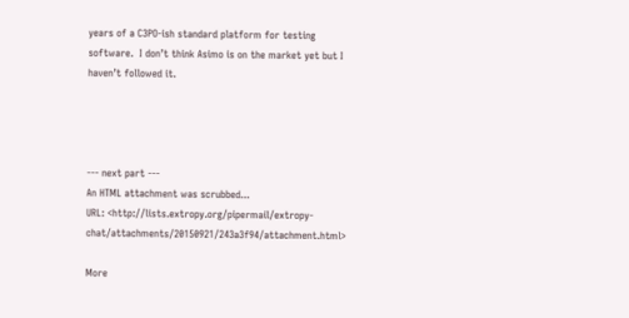years of a C3PO-ish standard platform for testing software.  I don’t think Asimo is on the market yet but I haven’t followed it.




--- next part ---
An HTML attachment was scrubbed...
URL: <http://lists.extropy.org/pipermail/extropy-chat/attachments/20150921/243a3f94/attachment.html>

More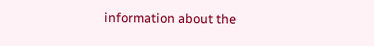information about the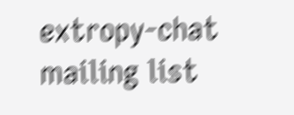extropy-chat mailing list